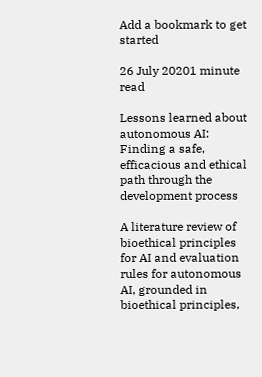Add a bookmark to get started

26 July 20201 minute read

Lessons learned about autonomous AI: Finding a safe, efficacious and ethical path through the development process

A literature review of bioethical principles for AI and evaluation rules for autonomous AI, grounded in bioethical principles,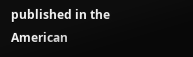published in the American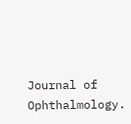Journal of Ophthalmology.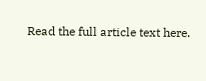Read the full article text here.